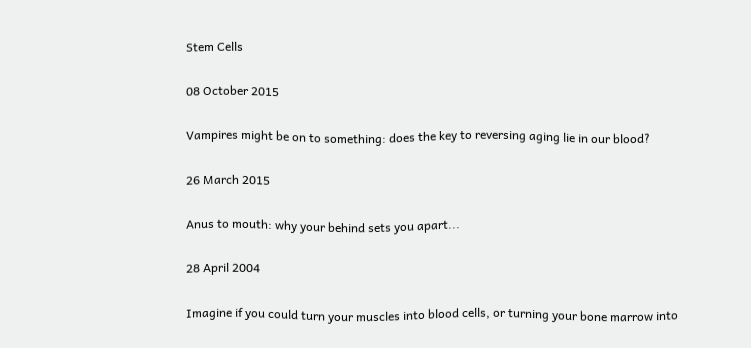Stem Cells

08 October 2015

Vampires might be on to something: does the key to reversing aging lie in our blood?

26 March 2015

Anus to mouth: why your behind sets you apart...

28 April 2004

Imagine if you could turn your muscles into blood cells, or turning your bone marrow into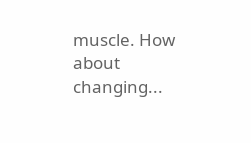muscle. How about changing...